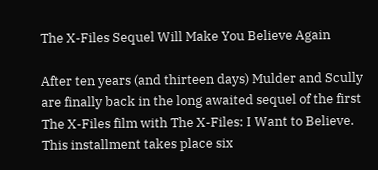The X-Files Sequel Will Make You Believe Again

After ten years (and thirteen days) Mulder and Scully are finally back in the long awaited sequel of the first The X-Files film with The X-Files: I Want to Believe. This installment takes place six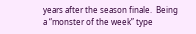years after the season finale.  Being a “monster of the week” type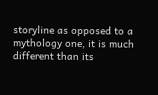storyline as opposed to a mythology one, it is much different than its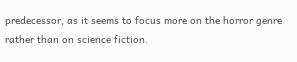predecessor, as it seems to focus more on the horror genre rather than on science fiction.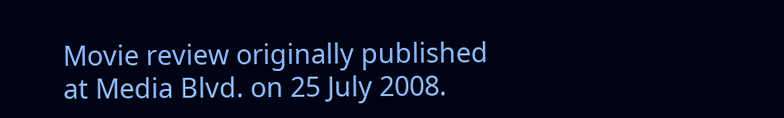Movie review originally published at Media Blvd. on 25 July 2008.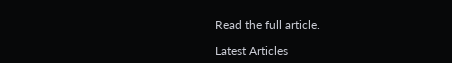Read the full article.

Latest Articles